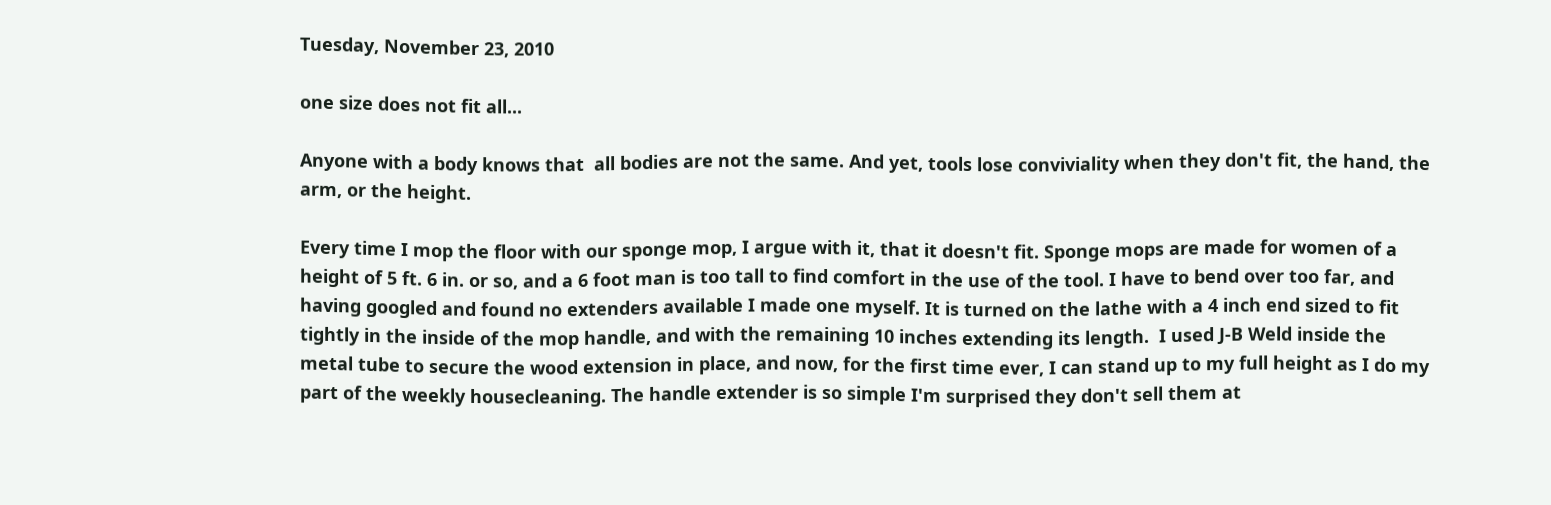Tuesday, November 23, 2010

one size does not fit all...

Anyone with a body knows that  all bodies are not the same. And yet, tools lose conviviality when they don't fit, the hand, the arm, or the height.

Every time I mop the floor with our sponge mop, I argue with it, that it doesn't fit. Sponge mops are made for women of a height of 5 ft. 6 in. or so, and a 6 foot man is too tall to find comfort in the use of the tool. I have to bend over too far, and having googled and found no extenders available I made one myself. It is turned on the lathe with a 4 inch end sized to fit tightly in the inside of the mop handle, and with the remaining 10 inches extending its length.  I used J-B Weld inside the metal tube to secure the wood extension in place, and now, for the first time ever, I can stand up to my full height as I do my part of the weekly housecleaning. The handle extender is so simple I'm surprised they don't sell them at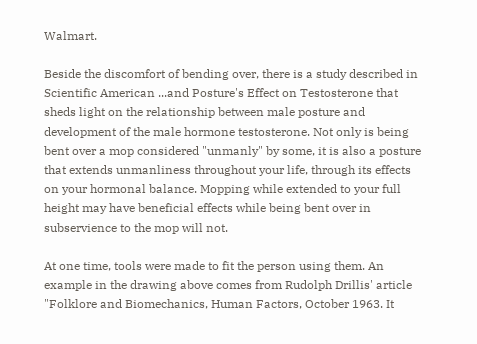Walmart.

Beside the discomfort of bending over, there is a study described in Scientific American ...and Posture's Effect on Testosterone that sheds light on the relationship between male posture and development of the male hormone testosterone. Not only is being bent over a mop considered "unmanly" by some, it is also a posture that extends unmanliness throughout your life, through its effects on your hormonal balance. Mopping while extended to your full height may have beneficial effects while being bent over in subservience to the mop will not.

At one time, tools were made to fit the person using them. An example in the drawing above comes from Rudolph Drillis' article "Folklore and Biomechanics, Human Factors, October 1963. It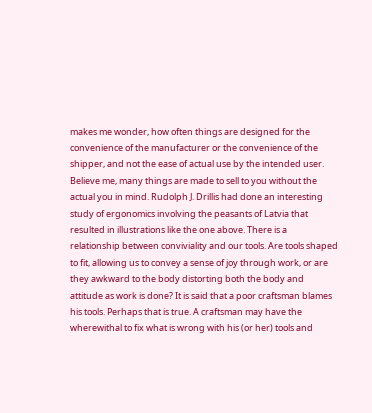makes me wonder, how often things are designed for the convenience of the manufacturer or the convenience of the shipper, and not the ease of actual use by the intended user.  Believe me, many things are made to sell to you without the actual you in mind. Rudolph J. Drillis had done an interesting study of ergonomics involving the peasants of Latvia that resulted in illustrations like the one above. There is a relationship between conviviality and our tools. Are tools shaped to fit, allowing us to convey a sense of joy through work, or are they awkward to the body distorting both the body and attitude as work is done? It is said that a poor craftsman blames his tools. Perhaps that is true. A craftsman may have the wherewithal to fix what is wrong with his (or her) tools and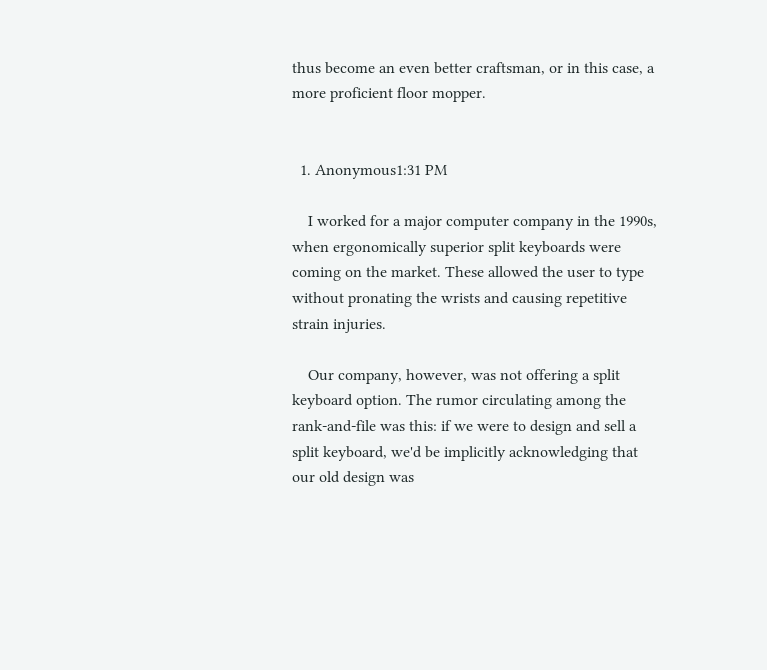thus become an even better craftsman, or in this case, a more proficient floor mopper.


  1. Anonymous1:31 PM

    I worked for a major computer company in the 1990s, when ergonomically superior split keyboards were coming on the market. These allowed the user to type without pronating the wrists and causing repetitive strain injuries.

    Our company, however, was not offering a split keyboard option. The rumor circulating among the rank-and-file was this: if we were to design and sell a split keyboard, we'd be implicitly acknowledging that our old design was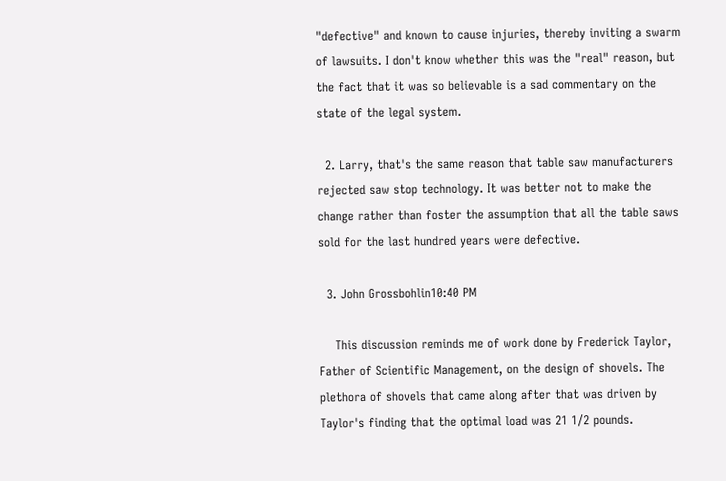"defective" and known to cause injuries, thereby inviting a swarm of lawsuits. I don't know whether this was the "real" reason, but the fact that it was so believable is a sad commentary on the state of the legal system.

  2. Larry, that's the same reason that table saw manufacturers rejected saw stop technology. It was better not to make the change rather than foster the assumption that all the table saws sold for the last hundred years were defective.

  3. John Grossbohlin10:40 PM

    This discussion reminds me of work done by Frederick Taylor, Father of Scientific Management, on the design of shovels. The plethora of shovels that came along after that was driven by Taylor's finding that the optimal load was 21 1/2 pounds.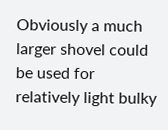Obviously a much larger shovel could be used for relatively light bulky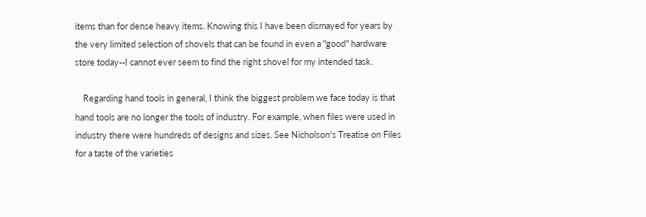items than for dense heavy items. Knowing this I have been dismayed for years by the very limited selection of shovels that can be found in even a "good" hardware store today--I cannot ever seem to find the right shovel for my intended task.

    Regarding hand tools in general, I think the biggest problem we face today is that hand tools are no longer the tools of industry. For example, when files were used in industry there were hundreds of designs and sizes. See Nicholson's Treatise on Files for a taste of the varieties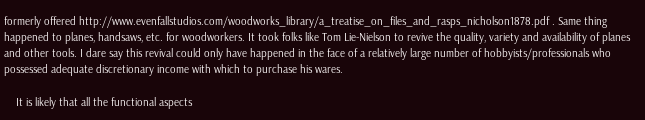formerly offered http://www.evenfallstudios.com/woodworks_library/a_treatise_on_files_and_rasps_nicholson1878.pdf . Same thing happened to planes, handsaws, etc. for woodworkers. It took folks like Tom Lie-Nielson to revive the quality, variety and availability of planes and other tools. I dare say this revival could only have happened in the face of a relatively large number of hobbyists/professionals who possessed adequate discretionary income with which to purchase his wares.

    It is likely that all the functional aspects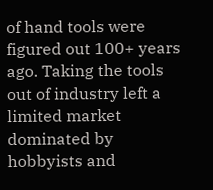of hand tools were figured out 100+ years ago. Taking the tools out of industry left a limited market dominated by hobbyists and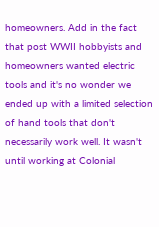homeowners. Add in the fact that post WWII hobbyists and homeowners wanted electric tools and it's no wonder we ended up with a limited selection of hand tools that don't necessarily work well. It wasn't until working at Colonial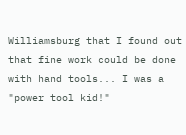Williamsburg that I found out that fine work could be done with hand tools... I was a "power tool kid!"